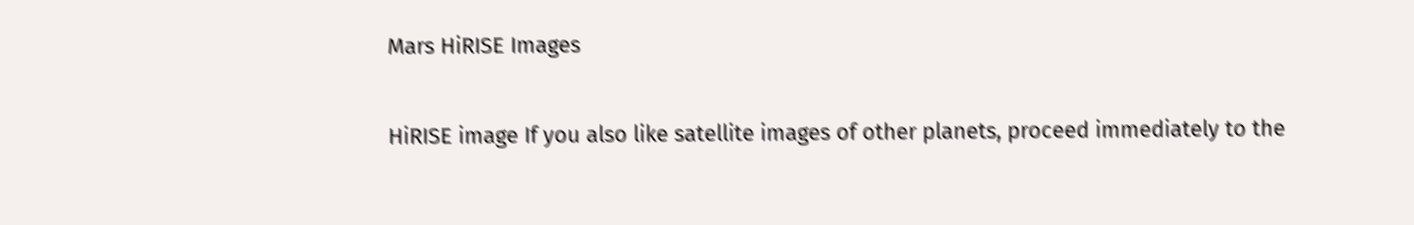Mars HiRISE Images

HiRISE image If you also like satellite images of other planets, proceed immediately to the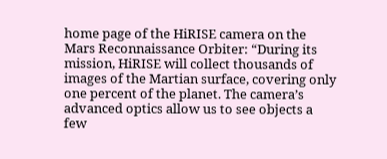home page of the HiRISE camera on the Mars Reconnaissance Orbiter: “During its mission, HiRISE will collect thousands of images of the Martian surface, covering only one percent of the planet. The camera’s advanced optics allow us to see objects a few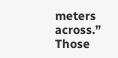meters across.” Those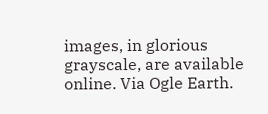images, in glorious grayscale, are available online. Via Ogle Earth.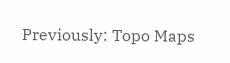Previously: Topo Maps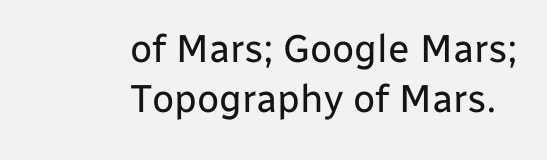of Mars; Google Mars; Topography of Mars.